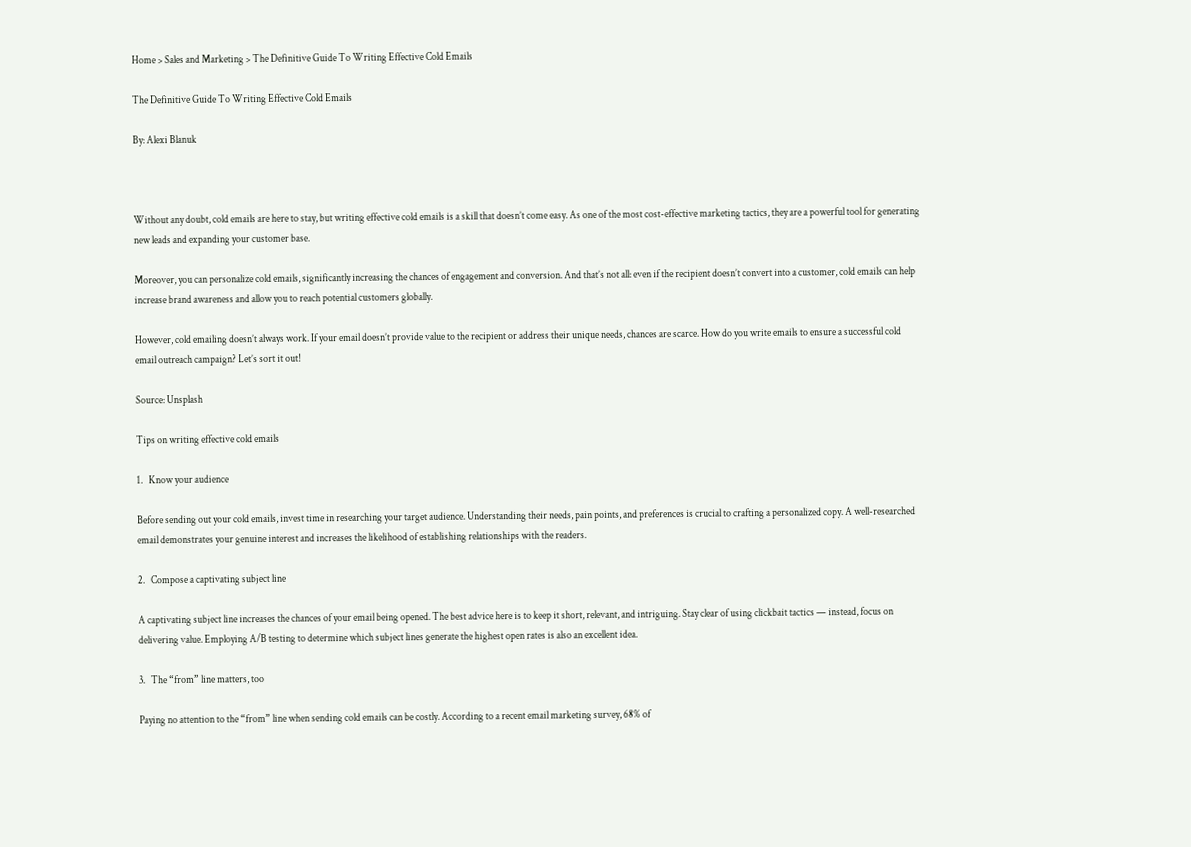Home > Sales and Marketing > The Definitive Guide To Writing Effective Cold Emails

The Definitive Guide To Writing Effective Cold Emails

By: Alexi Blanuk



Without any doubt, cold emails are here to stay, but writing effective cold emails is a skill that doesn’t come easy. As one of the most cost-effective marketing tactics, they are a powerful tool for generating new leads and expanding your customer base.

Moreover, you can personalize cold emails, significantly increasing the chances of engagement and conversion. And that’s not all: even if the recipient doesn’t convert into a customer, cold emails can help increase brand awareness and allow you to reach potential customers globally.

However, cold emailing doesn’t always work. If your email doesn’t provide value to the recipient or address their unique needs, chances are scarce. How do you write emails to ensure a successful cold email outreach campaign? Let’s sort it out!

Source: Unsplash

Tips on writing effective cold emails

1.   Know your audience

Before sending out your cold emails, invest time in researching your target audience. Understanding their needs, pain points, and preferences is crucial to crafting a personalized copy. A well-researched email demonstrates your genuine interest and increases the likelihood of establishing relationships with the readers.

2.   Compose a captivating subject line

A captivating subject line increases the chances of your email being opened. The best advice here is to keep it short, relevant, and intriguing. Stay clear of using clickbait tactics — instead, focus on delivering value. Employing A/B testing to determine which subject lines generate the highest open rates is also an excellent idea.

3.   The “from” line matters, too

Paying no attention to the “from” line when sending cold emails can be costly. According to a recent email marketing survey, 68% of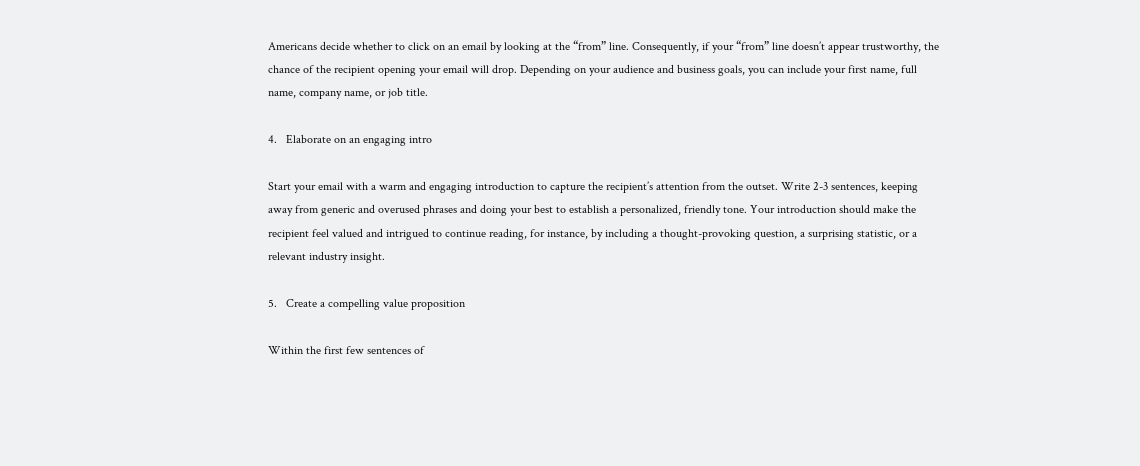Americans decide whether to click on an email by looking at the “from” line. Consequently, if your “from” line doesn’t appear trustworthy, the chance of the recipient opening your email will drop. Depending on your audience and business goals, you can include your first name, full name, company name, or job title.

4.   Elaborate on an engaging intro

Start your email with a warm and engaging introduction to capture the recipient’s attention from the outset. Write 2-3 sentences, keeping away from generic and overused phrases and doing your best to establish a personalized, friendly tone. Your introduction should make the recipient feel valued and intrigued to continue reading, for instance, by including a thought-provoking question, a surprising statistic, or a relevant industry insight.

5.   Create a compelling value proposition

Within the first few sentences of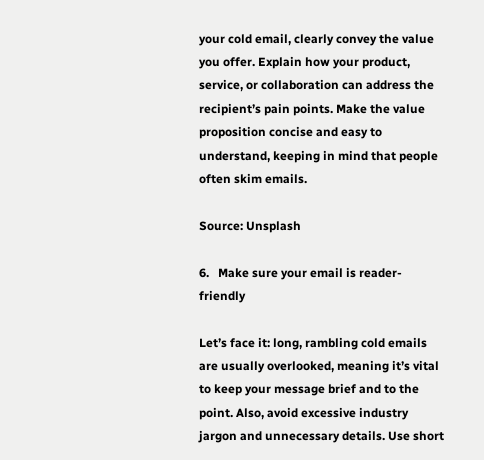your cold email, clearly convey the value you offer. Explain how your product, service, or collaboration can address the recipient’s pain points. Make the value proposition concise and easy to understand, keeping in mind that people often skim emails.

Source: Unsplash

6.   Make sure your email is reader-friendly

Let’s face it: long, rambling cold emails are usually overlooked, meaning it’s vital to keep your message brief and to the point. Also, avoid excessive industry jargon and unnecessary details. Use short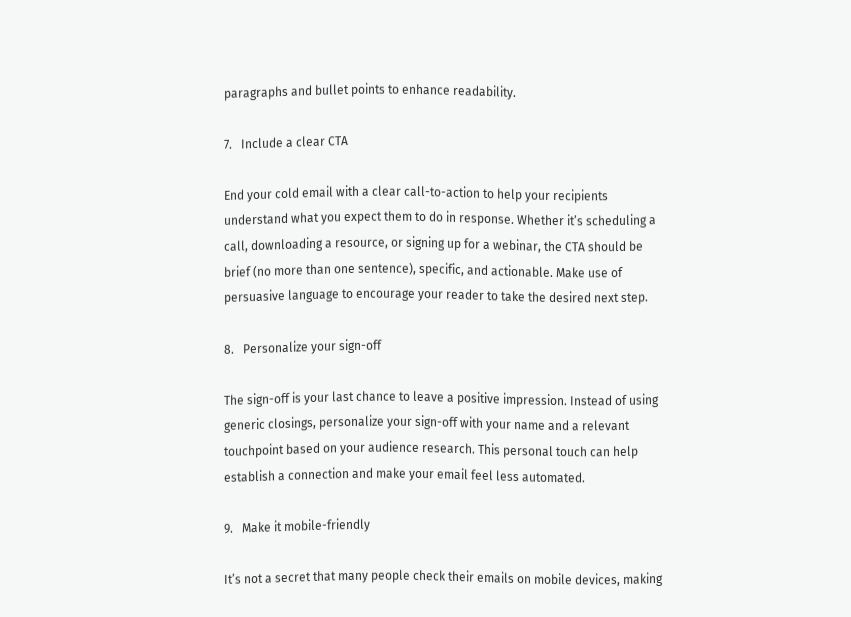paragraphs and bullet points to enhance readability.

7.   Include a clear CTA

End your cold email with a clear call-to-action to help your recipients understand what you expect them to do in response. Whether it’s scheduling a call, downloading a resource, or signing up for a webinar, the CTA should be brief (no more than one sentence), specific, and actionable. Make use of persuasive language to encourage your reader to take the desired next step.

8.   Personalize your sign-off

The sign-off is your last chance to leave a positive impression. Instead of using generic closings, personalize your sign-off with your name and a relevant touchpoint based on your audience research. This personal touch can help establish a connection and make your email feel less automated.

9.   Make it mobile-friendly

It’s not a secret that many people check their emails on mobile devices, making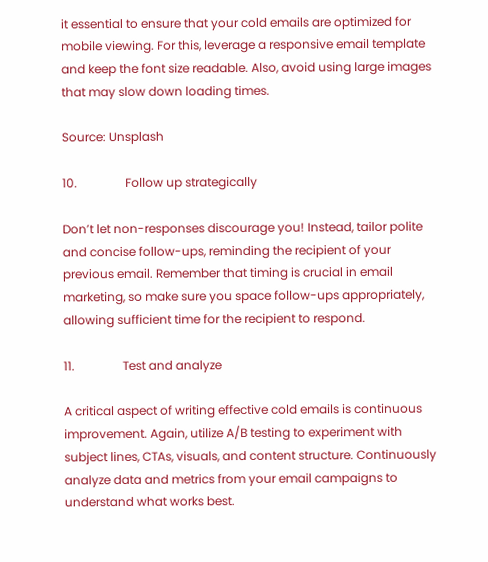it essential to ensure that your cold emails are optimized for mobile viewing. For this, leverage a responsive email template and keep the font size readable. Also, avoid using large images that may slow down loading times.

Source: Unsplash

10.                Follow up strategically

Don’t let non-responses discourage you! Instead, tailor polite and concise follow-ups, reminding the recipient of your previous email. Remember that timing is crucial in email marketing, so make sure you space follow-ups appropriately, allowing sufficient time for the recipient to respond.

11.                Test and analyze

A critical aspect of writing effective cold emails is continuous improvement. Again, utilize A/B testing to experiment with subject lines, CTAs, visuals, and content structure. Continuously analyze data and metrics from your email campaigns to understand what works best.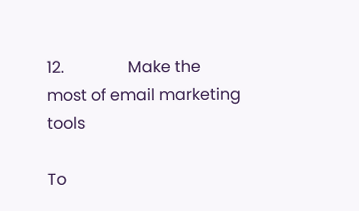12.                Make the most of email marketing tools

To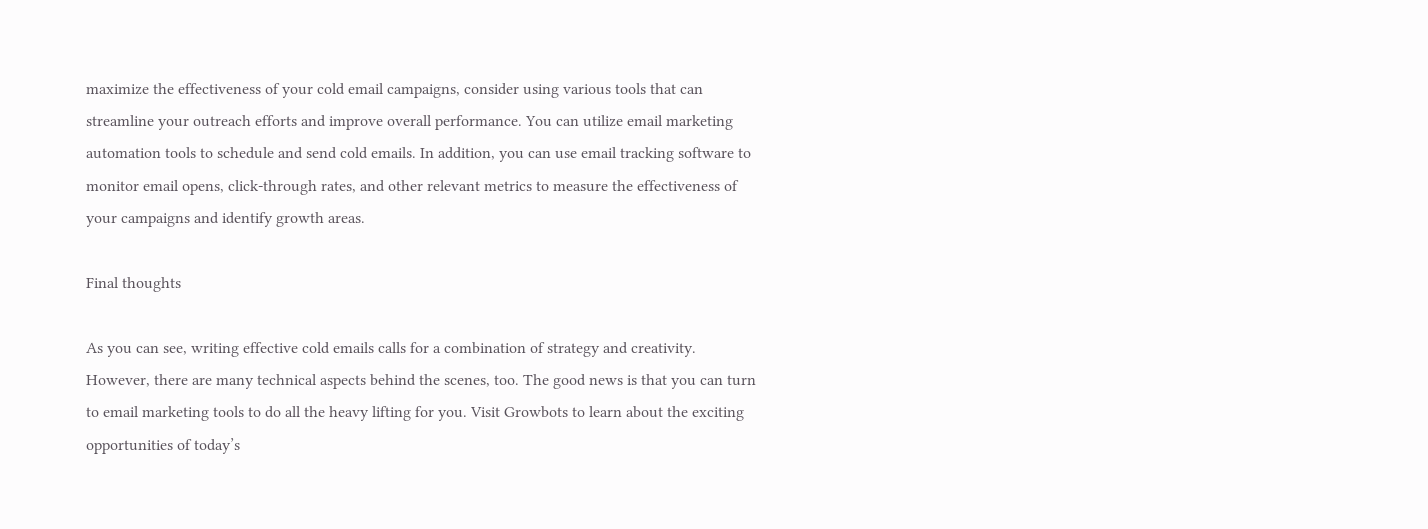maximize the effectiveness of your cold email campaigns, consider using various tools that can streamline your outreach efforts and improve overall performance. You can utilize email marketing automation tools to schedule and send cold emails. In addition, you can use email tracking software to monitor email opens, click-through rates, and other relevant metrics to measure the effectiveness of your campaigns and identify growth areas.

Final thoughts

As you can see, writing effective cold emails calls for a combination of strategy and creativity. However, there are many technical aspects behind the scenes, too. The good news is that you can turn to email marketing tools to do all the heavy lifting for you. Visit Growbots to learn about the exciting opportunities of today’s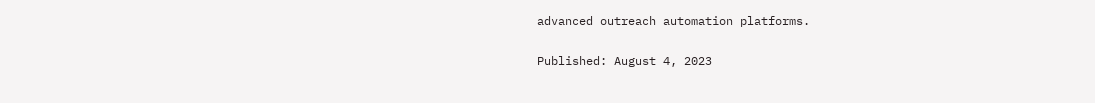advanced outreach automation platforms.

Published: August 4, 2023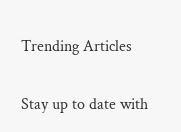Trending Articles

Stay up to date with